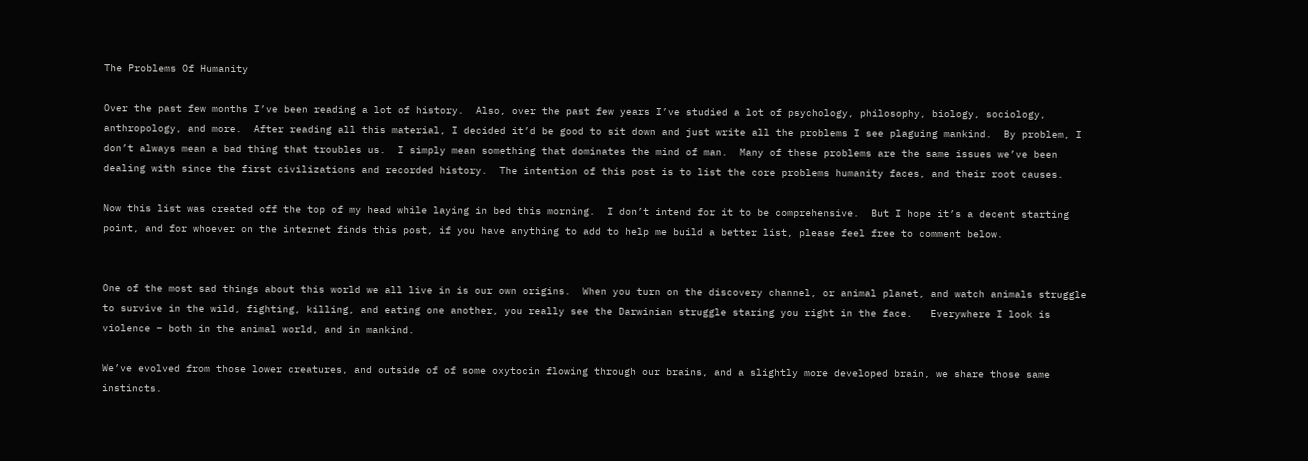The Problems Of Humanity

Over the past few months I’ve been reading a lot of history.  Also, over the past few years I’ve studied a lot of psychology, philosophy, biology, sociology, anthropology, and more.  After reading all this material, I decided it’d be good to sit down and just write all the problems I see plaguing mankind.  By problem, I don’t always mean a bad thing that troubles us.  I simply mean something that dominates the mind of man.  Many of these problems are the same issues we’ve been dealing with since the first civilizations and recorded history.  The intention of this post is to list the core problems humanity faces, and their root causes.

Now this list was created off the top of my head while laying in bed this morning.  I don’t intend for it to be comprehensive.  But I hope it’s a decent starting point, and for whoever on the internet finds this post, if you have anything to add to help me build a better list, please feel free to comment below.


One of the most sad things about this world we all live in is our own origins.  When you turn on the discovery channel, or animal planet, and watch animals struggle to survive in the wild, fighting, killing, and eating one another, you really see the Darwinian struggle staring you right in the face.   Everywhere I look is violence – both in the animal world, and in mankind.

We’ve evolved from those lower creatures, and outside of of some oxytocin flowing through our brains, and a slightly more developed brain, we share those same instincts.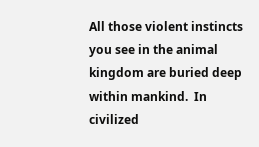All those violent instincts you see in the animal kingdom are buried deep within mankind.  In civilized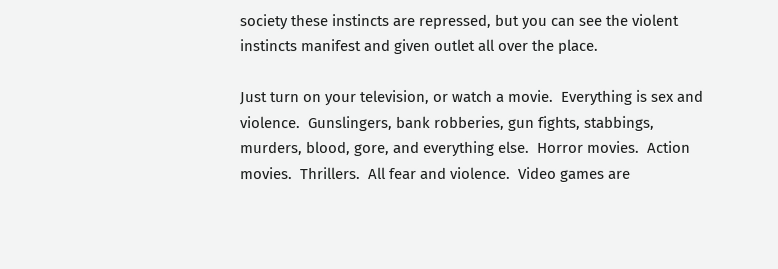society these instincts are repressed, but you can see the violent instincts manifest and given outlet all over the place.

Just turn on your television, or watch a movie.  Everything is sex and violence.  Gunslingers, bank robberies, gun fights, stabbings, murders, blood, gore, and everything else.  Horror movies.  Action movies.  Thrillers.  All fear and violence.  Video games are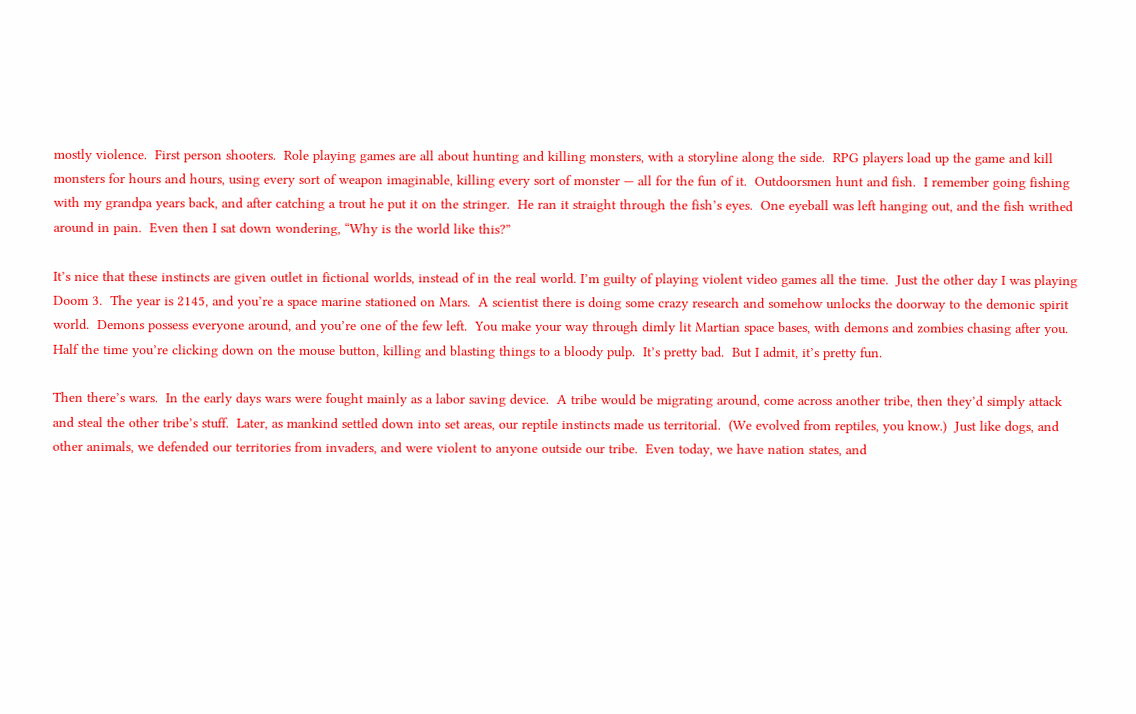mostly violence.  First person shooters.  Role playing games are all about hunting and killing monsters, with a storyline along the side.  RPG players load up the game and kill monsters for hours and hours, using every sort of weapon imaginable, killing every sort of monster — all for the fun of it.  Outdoorsmen hunt and fish.  I remember going fishing with my grandpa years back, and after catching a trout he put it on the stringer.  He ran it straight through the fish’s eyes.  One eyeball was left hanging out, and the fish writhed around in pain.  Even then I sat down wondering, “Why is the world like this?”

It’s nice that these instincts are given outlet in fictional worlds, instead of in the real world. I’m guilty of playing violent video games all the time.  Just the other day I was playing Doom 3.  The year is 2145, and you’re a space marine stationed on Mars.  A scientist there is doing some crazy research and somehow unlocks the doorway to the demonic spirit world.  Demons possess everyone around, and you’re one of the few left.  You make your way through dimly lit Martian space bases, with demons and zombies chasing after you.  Half the time you’re clicking down on the mouse button, killing and blasting things to a bloody pulp.  It’s pretty bad.  But I admit, it’s pretty fun.

Then there’s wars.  In the early days wars were fought mainly as a labor saving device.  A tribe would be migrating around, come across another tribe, then they’d simply attack and steal the other tribe’s stuff.  Later, as mankind settled down into set areas, our reptile instincts made us territorial.  (We evolved from reptiles, you know.)  Just like dogs, and other animals, we defended our territories from invaders, and were violent to anyone outside our tribe.  Even today, we have nation states, and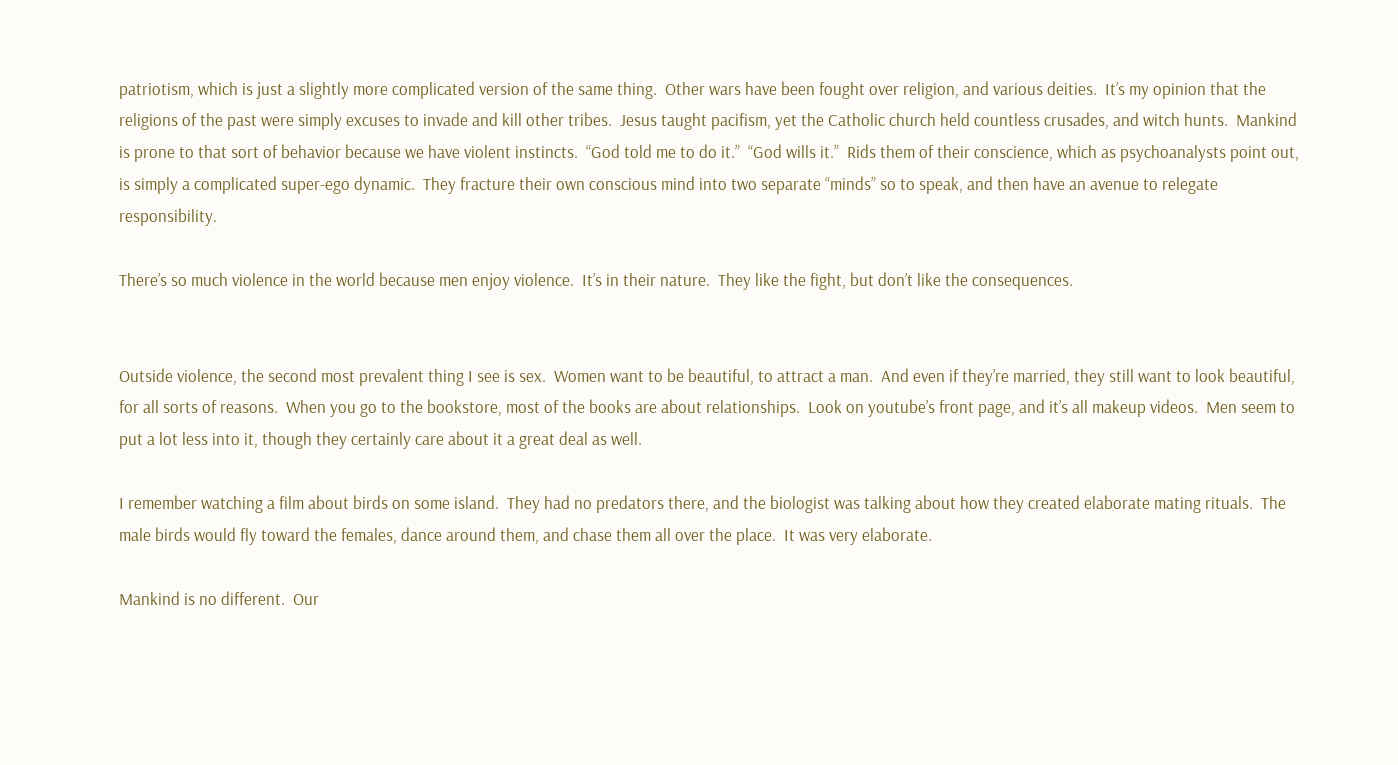patriotism, which is just a slightly more complicated version of the same thing.  Other wars have been fought over religion, and various deities.  It’s my opinion that the religions of the past were simply excuses to invade and kill other tribes.  Jesus taught pacifism, yet the Catholic church held countless crusades, and witch hunts.  Mankind is prone to that sort of behavior because we have violent instincts.  “God told me to do it.”  “God wills it.”  Rids them of their conscience, which as psychoanalysts point out, is simply a complicated super-ego dynamic.  They fracture their own conscious mind into two separate “minds” so to speak, and then have an avenue to relegate responsibility.

There’s so much violence in the world because men enjoy violence.  It’s in their nature.  They like the fight, but don’t like the consequences.


Outside violence, the second most prevalent thing I see is sex.  Women want to be beautiful, to attract a man.  And even if they’re married, they still want to look beautiful, for all sorts of reasons.  When you go to the bookstore, most of the books are about relationships.  Look on youtube’s front page, and it’s all makeup videos.  Men seem to put a lot less into it, though they certainly care about it a great deal as well.

I remember watching a film about birds on some island.  They had no predators there, and the biologist was talking about how they created elaborate mating rituals.  The male birds would fly toward the females, dance around them, and chase them all over the place.  It was very elaborate.

Mankind is no different.  Our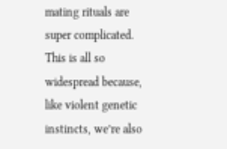mating rituals are super complicated.  This is all so widespread because, like violent genetic instincts, we’re also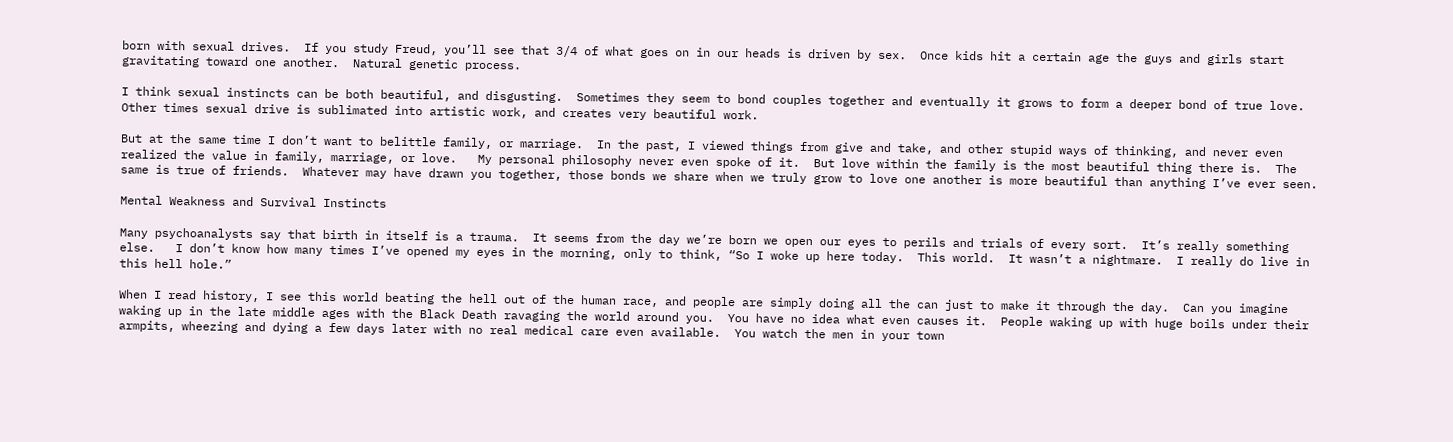born with sexual drives.  If you study Freud, you’ll see that 3/4 of what goes on in our heads is driven by sex.  Once kids hit a certain age the guys and girls start gravitating toward one another.  Natural genetic process.

I think sexual instincts can be both beautiful, and disgusting.  Sometimes they seem to bond couples together and eventually it grows to form a deeper bond of true love.  Other times sexual drive is sublimated into artistic work, and creates very beautiful work.

But at the same time I don’t want to belittle family, or marriage.  In the past, I viewed things from give and take, and other stupid ways of thinking, and never even realized the value in family, marriage, or love.   My personal philosophy never even spoke of it.  But love within the family is the most beautiful thing there is.  The same is true of friends.  Whatever may have drawn you together, those bonds we share when we truly grow to love one another is more beautiful than anything I’ve ever seen.

Mental Weakness and Survival Instincts

Many psychoanalysts say that birth in itself is a trauma.  It seems from the day we’re born we open our eyes to perils and trials of every sort.  It’s really something else.   I don’t know how many times I’ve opened my eyes in the morning, only to think, “So I woke up here today.  This world.  It wasn’t a nightmare.  I really do live in this hell hole.”

When I read history, I see this world beating the hell out of the human race, and people are simply doing all the can just to make it through the day.  Can you imagine waking up in the late middle ages with the Black Death ravaging the world around you.  You have no idea what even causes it.  People waking up with huge boils under their armpits, wheezing and dying a few days later with no real medical care even available.  You watch the men in your town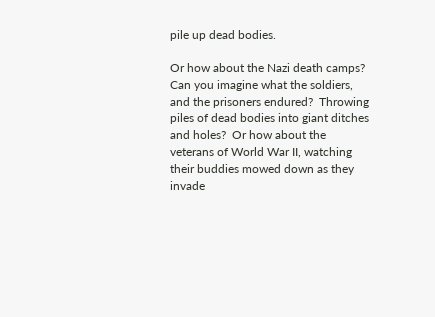pile up dead bodies.

Or how about the Nazi death camps?  Can you imagine what the soldiers, and the prisoners endured?  Throwing piles of dead bodies into giant ditches and holes?  Or how about the veterans of World War II, watching their buddies mowed down as they invade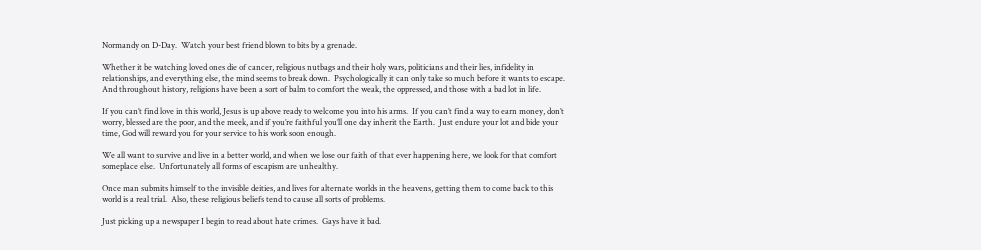Normandy on D-Day.  Watch your best friend blown to bits by a grenade.

Whether it be watching loved ones die of cancer, religious nutbags and their holy wars, politicians and their lies, infidelity in relationships, and everything else, the mind seems to break down.  Psychologically it can only take so much before it wants to escape.  And throughout history, religions have been a sort of balm to comfort the weak, the oppressed, and those with a bad lot in life.

If you can’t find love in this world, Jesus is up above ready to welcome you into his arms.  If you can’t find a way to earn money, don’t worry, blessed are the poor, and the meek, and if you’re faithful you’ll one day inherit the Earth.  Just endure your lot and bide your time, God will reward you for your service to his work soon enough.

We all want to survive and live in a better world, and when we lose our faith of that ever happening here, we look for that comfort someplace else.  Unfortunately all forms of escapism are unhealthy.

Once man submits himself to the invisible deities, and lives for alternate worlds in the heavens, getting them to come back to this world is a real trial.  Also, these religious beliefs tend to cause all sorts of problems.

Just picking up a newspaper I begin to read about hate crimes.  Gays have it bad.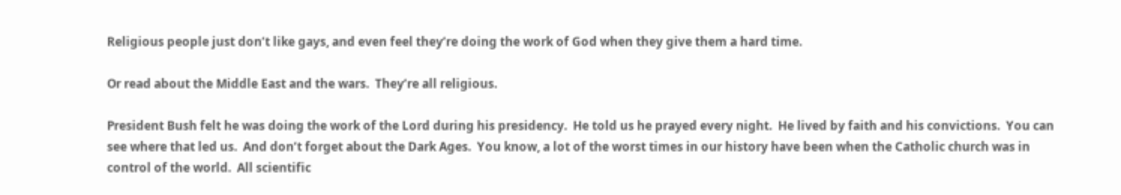Religious people just don’t like gays, and even feel they’re doing the work of God when they give them a hard time.

Or read about the Middle East and the wars.  They’re all religious.

President Bush felt he was doing the work of the Lord during his presidency.  He told us he prayed every night.  He lived by faith and his convictions.  You can see where that led us.  And don’t forget about the Dark Ages.  You know, a lot of the worst times in our history have been when the Catholic church was in control of the world.  All scientific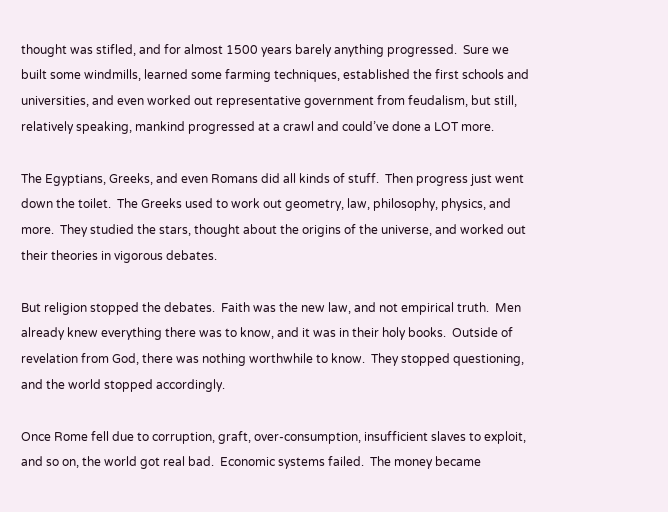thought was stifled, and for almost 1500 years barely anything progressed.  Sure we built some windmills, learned some farming techniques, established the first schools and universities, and even worked out representative government from feudalism, but still, relatively speaking, mankind progressed at a crawl and could’ve done a LOT more.

The Egyptians, Greeks, and even Romans did all kinds of stuff.  Then progress just went down the toilet.  The Greeks used to work out geometry, law, philosophy, physics, and more.  They studied the stars, thought about the origins of the universe, and worked out their theories in vigorous debates.

But religion stopped the debates.  Faith was the new law, and not empirical truth.  Men already knew everything there was to know, and it was in their holy books.  Outside of revelation from God, there was nothing worthwhile to know.  They stopped questioning, and the world stopped accordingly.

Once Rome fell due to corruption, graft, over-consumption, insufficient slaves to exploit, and so on, the world got real bad.  Economic systems failed.  The money became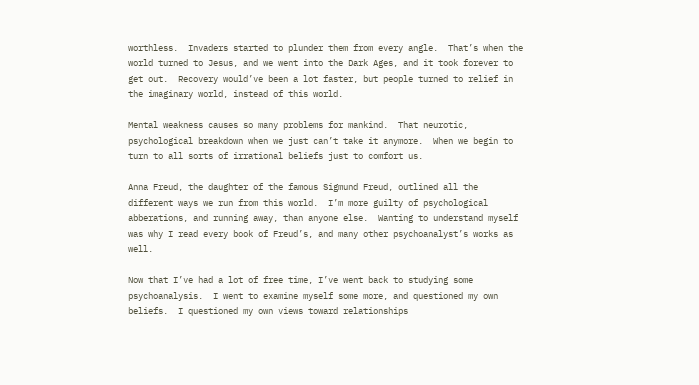worthless.  Invaders started to plunder them from every angle.  That’s when the world turned to Jesus, and we went into the Dark Ages, and it took forever to get out.  Recovery would’ve been a lot faster, but people turned to relief in the imaginary world, instead of this world.

Mental weakness causes so many problems for mankind.  That neurotic, psychological breakdown when we just can’t take it anymore.  When we begin to turn to all sorts of irrational beliefs just to comfort us.

Anna Freud, the daughter of the famous Sigmund Freud, outlined all the different ways we run from this world.  I’m more guilty of psychological abberations, and running away, than anyone else.  Wanting to understand myself was why I read every book of Freud’s, and many other psychoanalyst’s works as well.

Now that I’ve had a lot of free time, I’ve went back to studying some psychoanalysis.  I went to examine myself some more, and questioned my own beliefs.  I questioned my own views toward relationships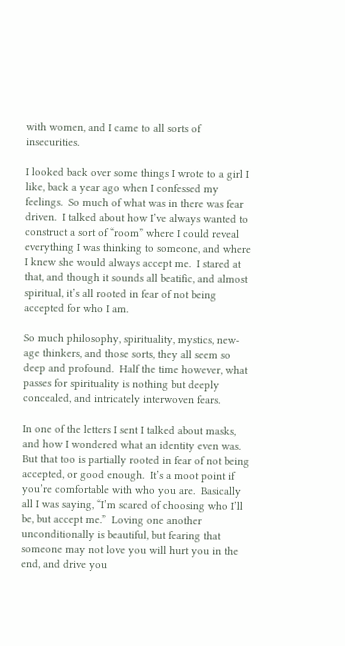with women, and I came to all sorts of insecurities.

I looked back over some things I wrote to a girl I like, back a year ago when I confessed my feelings.  So much of what was in there was fear driven.  I talked about how I’ve always wanted to construct a sort of “room” where I could reveal everything I was thinking to someone, and where I knew she would always accept me.  I stared at that, and though it sounds all beatific, and almost spiritual, it’s all rooted in fear of not being accepted for who I am.

So much philosophy, spirituality, mystics, new-age thinkers, and those sorts, they all seem so deep and profound.  Half the time however, what passes for spirituality is nothing but deeply concealed, and intricately interwoven fears.

In one of the letters I sent I talked about masks, and how I wondered what an identity even was.  But that too is partially rooted in fear of not being accepted, or good enough.  It’s a moot point if you’re comfortable with who you are.  Basically all I was saying, “I’m scared of choosing who I’ll be, but accept me.”  Loving one another unconditionally is beautiful, but fearing that someone may not love you will hurt you in the end, and drive you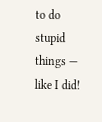to do stupid things — like I did!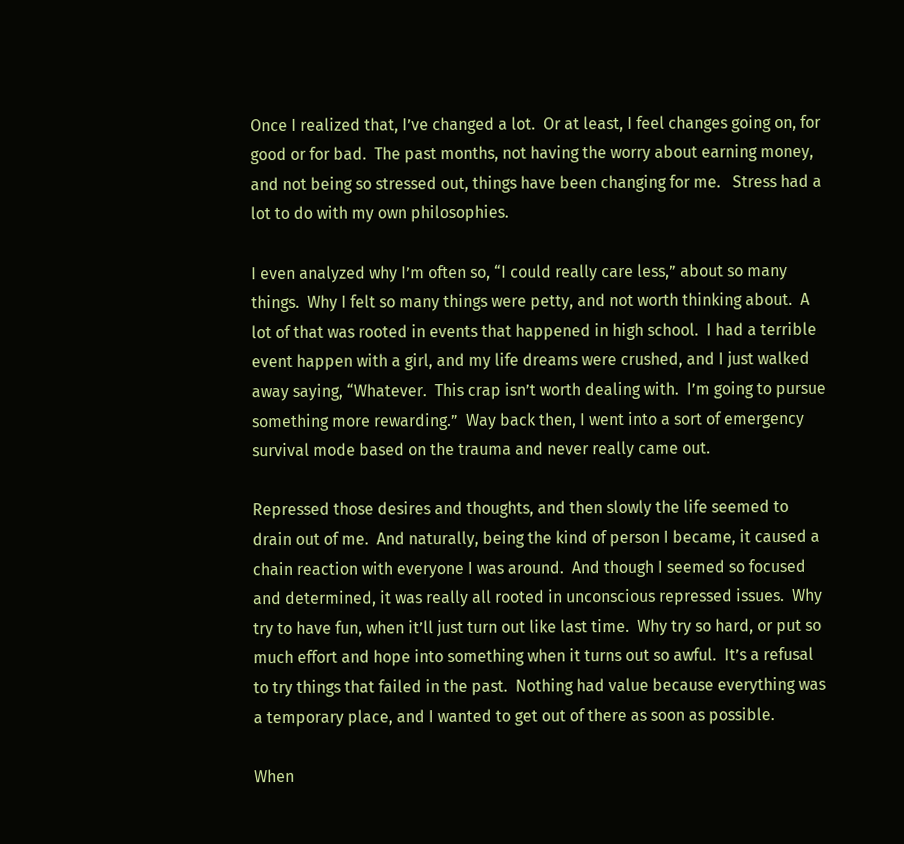Once I realized that, I’ve changed a lot.  Or at least, I feel changes going on, for good or for bad.  The past months, not having the worry about earning money, and not being so stressed out, things have been changing for me.   Stress had a lot to do with my own philosophies.

I even analyzed why I’m often so, “I could really care less,” about so many things.  Why I felt so many things were petty, and not worth thinking about.  A lot of that was rooted in events that happened in high school.  I had a terrible event happen with a girl, and my life dreams were crushed, and I just walked away saying, “Whatever.  This crap isn’t worth dealing with.  I’m going to pursue something more rewarding.”  Way back then, I went into a sort of emergency survival mode based on the trauma and never really came out.

Repressed those desires and thoughts, and then slowly the life seemed to drain out of me.  And naturally, being the kind of person I became, it caused a chain reaction with everyone I was around.  And though I seemed so focused and determined, it was really all rooted in unconscious repressed issues.  Why try to have fun, when it’ll just turn out like last time.  Why try so hard, or put so much effort and hope into something when it turns out so awful.  It’s a refusal to try things that failed in the past.  Nothing had value because everything was a temporary place, and I wanted to get out of there as soon as possible.

When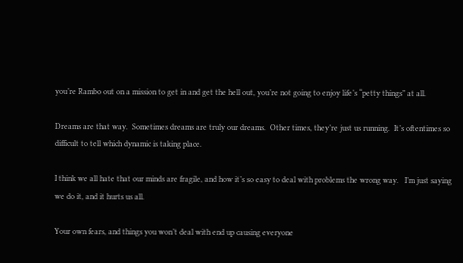you’re Rambo out on a mission to get in and get the hell out, you’re not going to enjoy life’s “petty things” at all.

Dreams are that way.  Sometimes dreams are truly our dreams.  Other times, they’re just us running.  It’s oftentimes so difficult to tell which dynamic is taking place.

I think we all hate that our minds are fragile, and how it’s so easy to deal with problems the wrong way.   I’m just saying we do it, and it hurts us all.

Your own fears, and things you won’t deal with end up causing everyone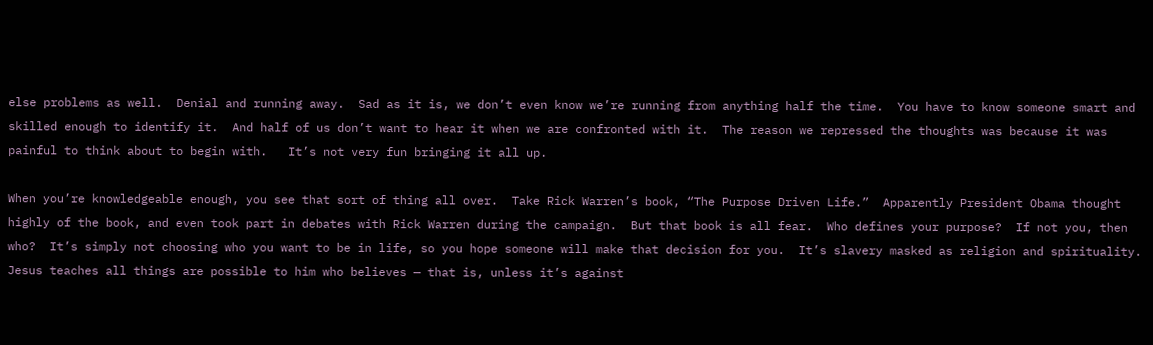else problems as well.  Denial and running away.  Sad as it is, we don’t even know we’re running from anything half the time.  You have to know someone smart and skilled enough to identify it.  And half of us don’t want to hear it when we are confronted with it.  The reason we repressed the thoughts was because it was painful to think about to begin with.   It’s not very fun bringing it all up.

When you’re knowledgeable enough, you see that sort of thing all over.  Take Rick Warren’s book, “The Purpose Driven Life.”  Apparently President Obama thought highly of the book, and even took part in debates with Rick Warren during the campaign.  But that book is all fear.  Who defines your purpose?  If not you, then who?  It’s simply not choosing who you want to be in life, so you hope someone will make that decision for you.  It’s slavery masked as religion and spirituality.  Jesus teaches all things are possible to him who believes — that is, unless it’s against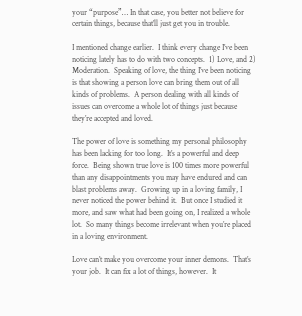your “purpose”… In that case, you better not believe for certain things, because that’ll just get you in trouble.

I mentioned change earlier.  I think every change I’ve been noticing lately has to do with two concepts.  1) Love, and 2) Moderation.  Speaking of love, the thing I’ve been noticing is that showing a person love can bring them out of all kinds of problems.  A person dealing with all kinds of issues can overcome a whole lot of things just because they’re accepted and loved.

The power of love is something my personal philosophy has been lacking for too long.  It’s a powerful and deep force.  Being shown true love is 100 times more powerful than any disappointments you may have endured and can blast problems away.  Growing up in a loving family, I never noticed the power behind it.  But once I studied it more, and saw what had been going on, I realized a whole lot.  So many things become irrelevant when you’re placed in a loving environment.

Love can’t make you overcome your inner demons.  That’s your job.  It can fix a lot of things, however.  It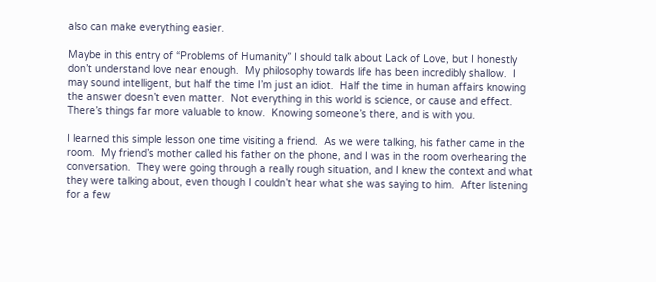also can make everything easier.

Maybe in this entry of “Problems of Humanity” I should talk about Lack of Love, but I honestly don’t understand love near enough.  My philosophy towards life has been incredibly shallow.  I may sound intelligent, but half the time I’m just an idiot.  Half the time in human affairs knowing the answer doesn’t even matter.  Not everything in this world is science, or cause and effect.  There’s things far more valuable to know.  Knowing someone’s there, and is with you.

I learned this simple lesson one time visiting a friend.  As we were talking, his father came in the room.  My friend’s mother called his father on the phone, and I was in the room overhearing the conversation.  They were going through a really rough situation, and I knew the context and what they were talking about, even though I couldn’t hear what she was saying to him.  After listening for a few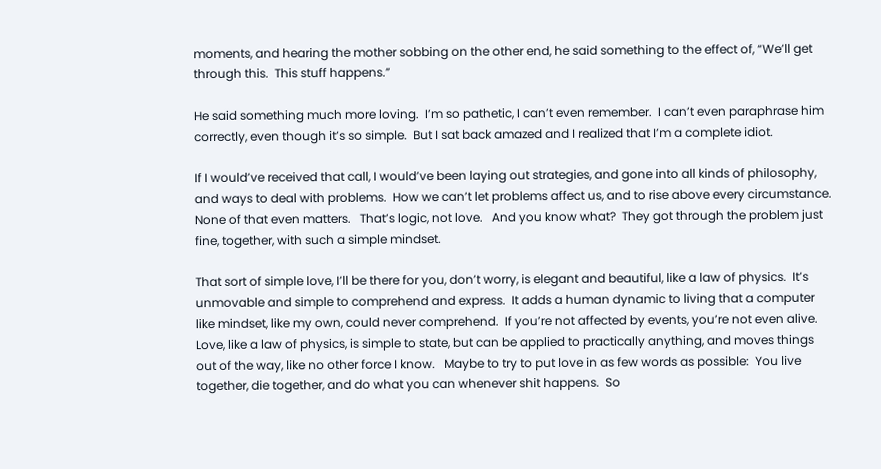moments, and hearing the mother sobbing on the other end, he said something to the effect of, “We’ll get through this.  This stuff happens.”

He said something much more loving.  I’m so pathetic, I can’t even remember.  I can’t even paraphrase him correctly, even though it’s so simple.  But I sat back amazed and I realized that I’m a complete idiot.

If I would’ve received that call, I would’ve been laying out strategies, and gone into all kinds of philosophy, and ways to deal with problems.  How we can’t let problems affect us, and to rise above every circumstance.  None of that even matters.   That’s logic, not love.   And you know what?  They got through the problem just fine, together, with such a simple mindset.

That sort of simple love, I’ll be there for you, don’t worry, is elegant and beautiful, like a law of physics.  It’s unmovable and simple to comprehend and express.  It adds a human dynamic to living that a computer like mindset, like my own, could never comprehend.  If you’re not affected by events, you’re not even alive.  Love, like a law of physics, is simple to state, but can be applied to practically anything, and moves things out of the way, like no other force I know.   Maybe to try to put love in as few words as possible:  You live together, die together, and do what you can whenever shit happens.  So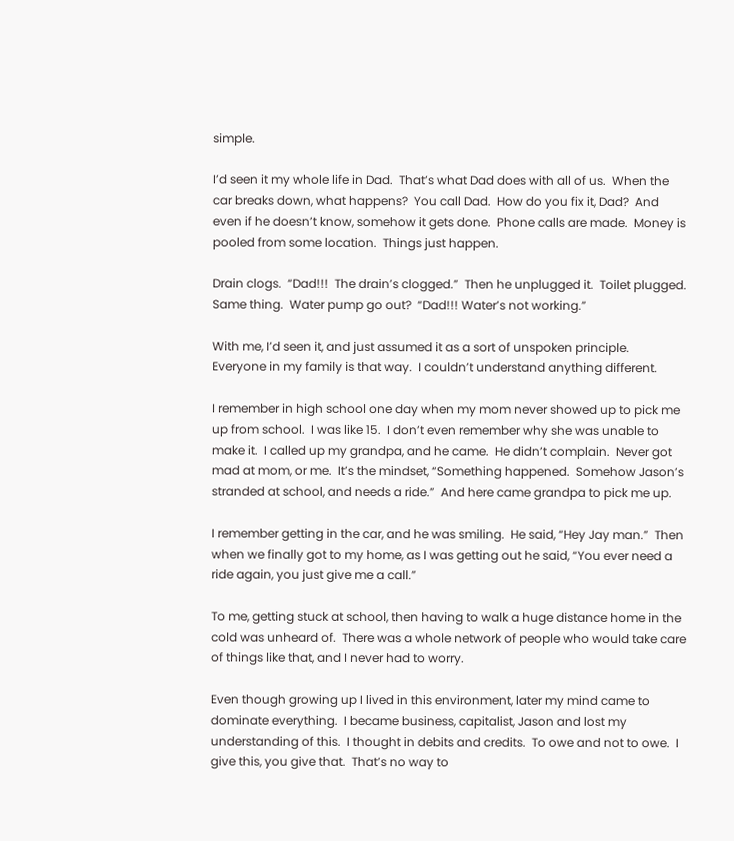simple.

I’d seen it my whole life in Dad.  That’s what Dad does with all of us.  When the car breaks down, what happens?  You call Dad.  How do you fix it, Dad?  And even if he doesn’t know, somehow it gets done.  Phone calls are made.  Money is pooled from some location.  Things just happen.

Drain clogs.  “Dad!!!  The drain’s clogged.”  Then he unplugged it.  Toilet plugged.  Same thing.  Water pump go out?  “Dad!!! Water’s not working.”

With me, I’d seen it, and just assumed it as a sort of unspoken principle.  Everyone in my family is that way.  I couldn’t understand anything different.

I remember in high school one day when my mom never showed up to pick me up from school.  I was like 15.  I don’t even remember why she was unable to make it.  I called up my grandpa, and he came.  He didn’t complain.  Never got mad at mom, or me.  It’s the mindset, “Something happened.  Somehow Jason’s stranded at school, and needs a ride.”  And here came grandpa to pick me up.

I remember getting in the car, and he was smiling.  He said, “Hey Jay man.”  Then when we finally got to my home, as I was getting out he said, “You ever need a ride again, you just give me a call.”

To me, getting stuck at school, then having to walk a huge distance home in the cold was unheard of.  There was a whole network of people who would take care of things like that, and I never had to worry.

Even though growing up I lived in this environment, later my mind came to dominate everything.  I became business, capitalist, Jason and lost my understanding of this.  I thought in debits and credits.  To owe and not to owe.  I give this, you give that.  That’s no way to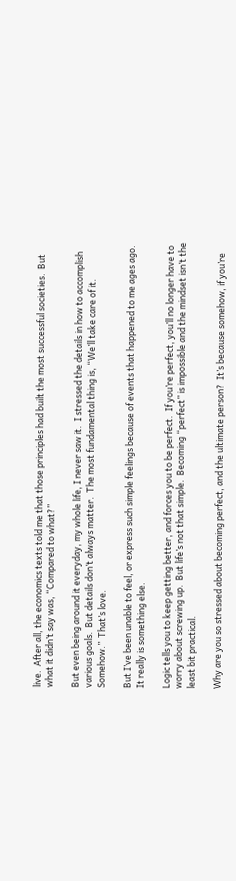live.  After all, the economics texts told me that those principles had built the most successful societies.  But what it didn’t say was, “Compared to what?”

But even being around it everyday, my whole life, I never saw it.  I stressed the details in how to accomplish various goals.  But details don’t always matter.  The most fundamental thing is, “We’ll take care of it.  Somehow.”  That’s love.

But I’ve been unable to feel, or express such simple feelings because of events that happened to me ages ago. It really is something else.

Logic tells you to keep getting better, and forces you to be perfect.  If you’re perfect, you’ll no longer have to worry about screwing up.  But life’s not that simple.  Becoming “perfect” is impossible and the mindset isn’t the least bit practical.

Why are you so stressed about becoming perfect, and the ultimate person?  It’s because somehow, if you’re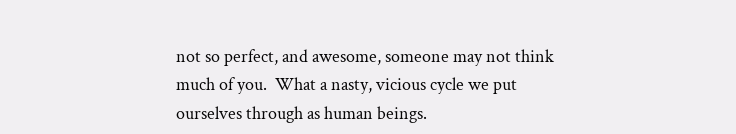not so perfect, and awesome, someone may not think much of you.  What a nasty, vicious cycle we put ourselves through as human beings.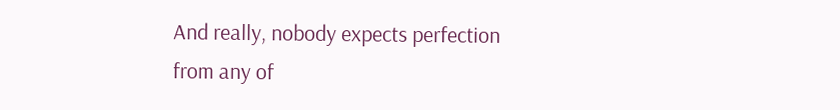And really, nobody expects perfection from any of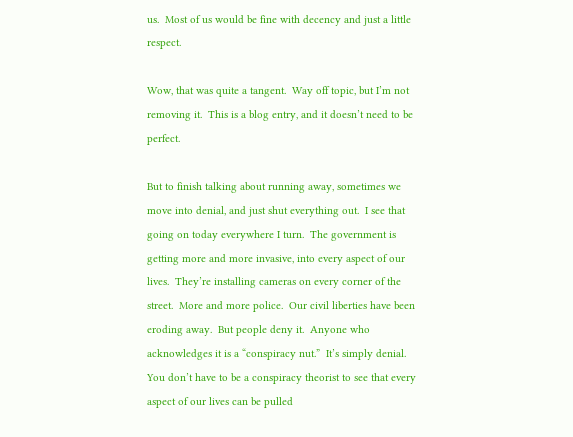us.  Most of us would be fine with decency and just a little respect.

Wow, that was quite a tangent.  Way off topic, but I’m not removing it.  This is a blog entry, and it doesn’t need to be perfect.

But to finish talking about running away, sometimes we move into denial, and just shut everything out.  I see that going on today everywhere I turn.  The government is getting more and more invasive, into every aspect of our lives.  They’re installing cameras on every corner of the street.  More and more police.  Our civil liberties have been eroding away.  But people deny it.  Anyone who acknowledges it is a “conspiracy nut.”  It’s simply denial.  You don’t have to be a conspiracy theorist to see that every aspect of our lives can be pulled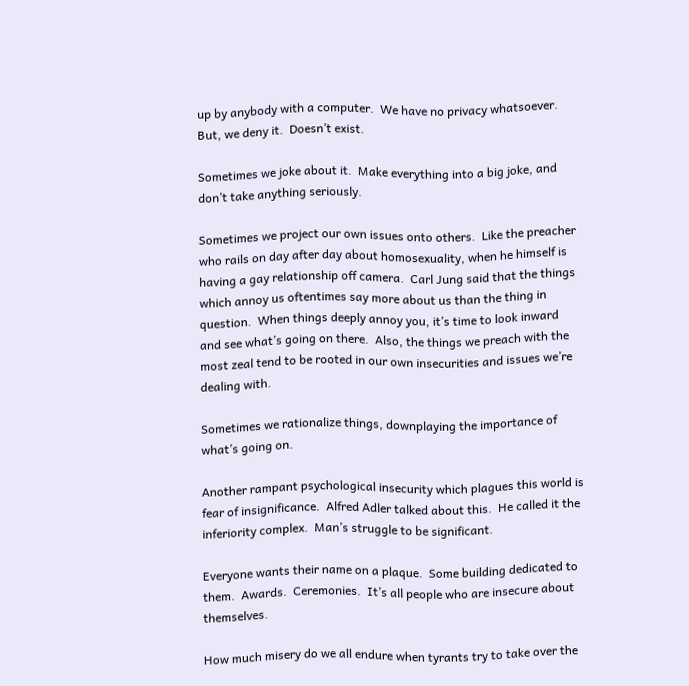up by anybody with a computer.  We have no privacy whatsoever.  But, we deny it.  Doesn’t exist.

Sometimes we joke about it.  Make everything into a big joke, and don’t take anything seriously.

Sometimes we project our own issues onto others.  Like the preacher who rails on day after day about homosexuality, when he himself is having a gay relationship off camera.  Carl Jung said that the things which annoy us oftentimes say more about us than the thing in question.  When things deeply annoy you, it’s time to look inward and see what’s going on there.  Also, the things we preach with the most zeal tend to be rooted in our own insecurities and issues we’re dealing with.

Sometimes we rationalize things, downplaying the importance of what’s going on.

Another rampant psychological insecurity which plagues this world is fear of insignificance.  Alfred Adler talked about this.  He called it the inferiority complex.  Man’s struggle to be significant.

Everyone wants their name on a plaque.  Some building dedicated to them.  Awards.  Ceremonies.  It’s all people who are insecure about themselves.

How much misery do we all endure when tyrants try to take over the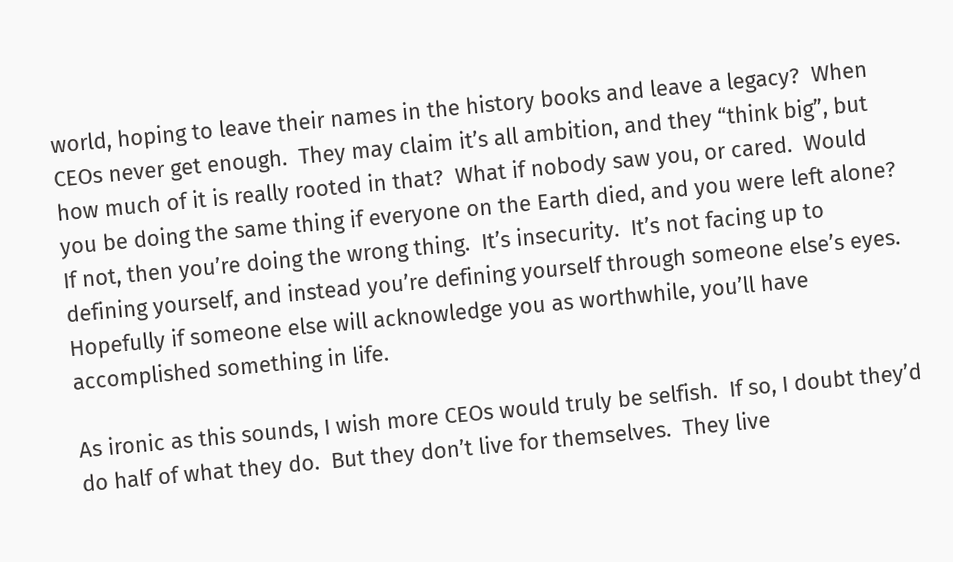world, hoping to leave their names in the history books and leave a legacy?  When CEOs never get enough.  They may claim it’s all ambition, and they “think big”, but how much of it is really rooted in that?  What if nobody saw you, or cared.  Would you be doing the same thing if everyone on the Earth died, and you were left alone?  If not, then you’re doing the wrong thing.  It’s insecurity.  It’s not facing up to defining yourself, and instead you’re defining yourself through someone else’s eyes.  Hopefully if someone else will acknowledge you as worthwhile, you’ll have accomplished something in life.

As ironic as this sounds, I wish more CEOs would truly be selfish.  If so, I doubt they’d do half of what they do.  But they don’t live for themselves.  They live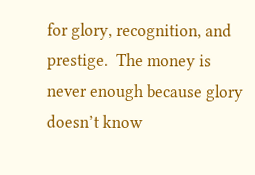for glory, recognition, and prestige.  The money is never enough because glory doesn’t know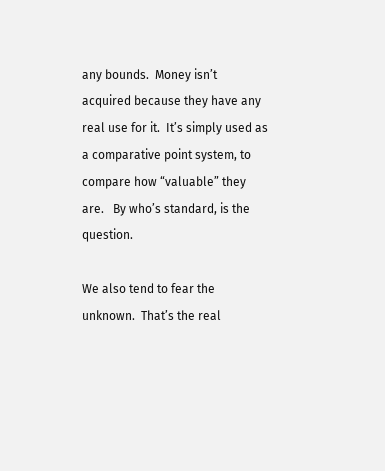any bounds.  Money isn’t acquired because they have any real use for it.  It’s simply used as a comparative point system, to compare how “valuable” they are.   By who’s standard, is the question.

We also tend to fear the unknown.  That’s the real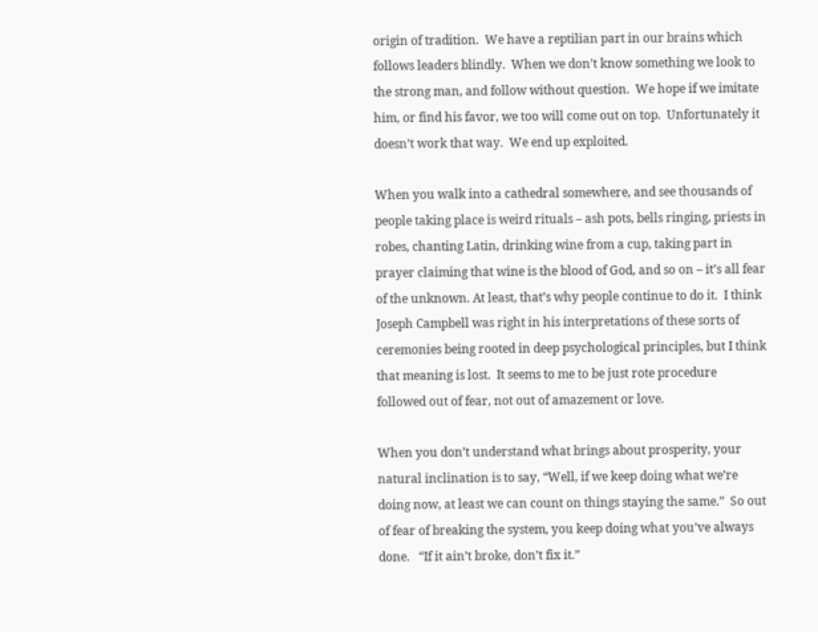origin of tradition.  We have a reptilian part in our brains which follows leaders blindly.  When we don’t know something we look to the strong man, and follow without question.  We hope if we imitate him, or find his favor, we too will come out on top.  Unfortunately it doesn’t work that way.  We end up exploited.

When you walk into a cathedral somewhere, and see thousands of people taking place is weird rituals – ash pots, bells ringing, priests in robes, chanting Latin, drinking wine from a cup, taking part in prayer claiming that wine is the blood of God, and so on – it’s all fear of the unknown. At least, that’s why people continue to do it.  I think Joseph Campbell was right in his interpretations of these sorts of ceremonies being rooted in deep psychological principles, but I think that meaning is lost.  It seems to me to be just rote procedure followed out of fear, not out of amazement or love.

When you don’t understand what brings about prosperity, your natural inclination is to say, “Well, if we keep doing what we’re doing now, at least we can count on things staying the same.”  So out of fear of breaking the system, you keep doing what you’ve always done.   “If it ain’t broke, don’t fix it.”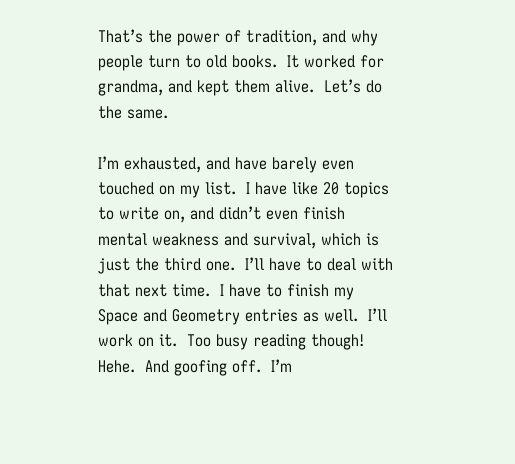That’s the power of tradition, and why people turn to old books.  It worked for grandma, and kept them alive.  Let’s do the same.

I’m exhausted, and have barely even touched on my list.  I have like 20 topics to write on, and didn’t even finish mental weakness and survival, which is just the third one.  I’ll have to deal with that next time.  I have to finish my Space and Geometry entries as well.  I’ll work on it.  Too busy reading though!  Hehe.  And goofing off.  I’m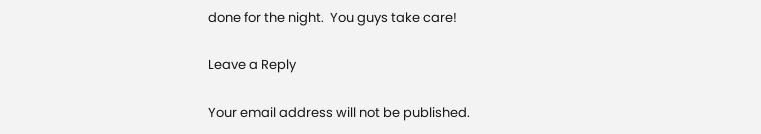done for the night.  You guys take care!

Leave a Reply

Your email address will not be published.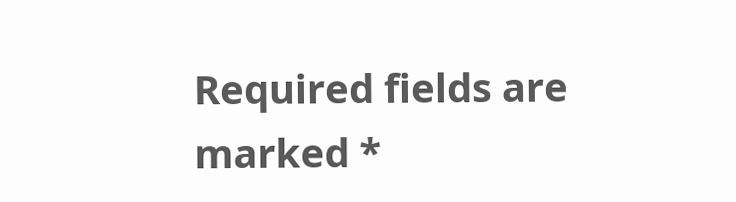Required fields are marked *